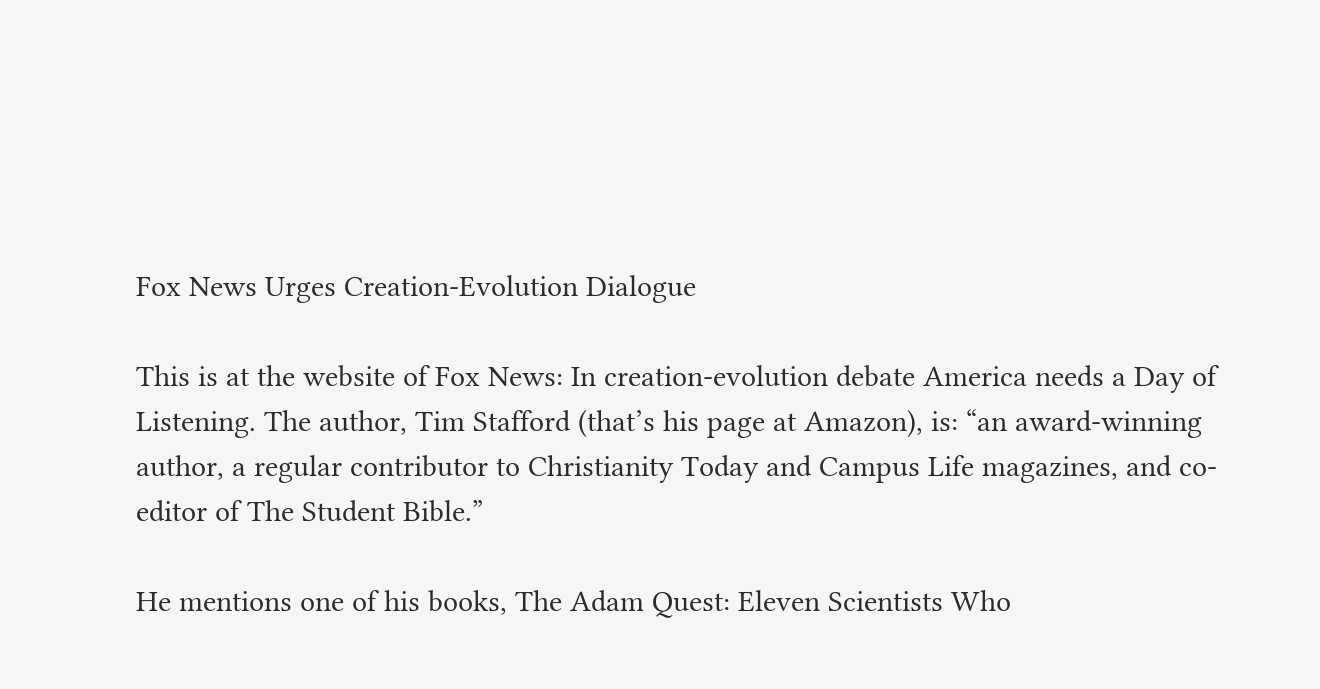Fox News Urges Creation-Evolution Dialogue

This is at the website of Fox News: In creation-evolution debate America needs a Day of Listening. The author, Tim Stafford (that’s his page at Amazon), is: “an award-winning author, a regular contributor to Christianity Today and Campus Life magazines, and co-editor of The Student Bible.”

He mentions one of his books, The Adam Quest: Eleven Scientists Who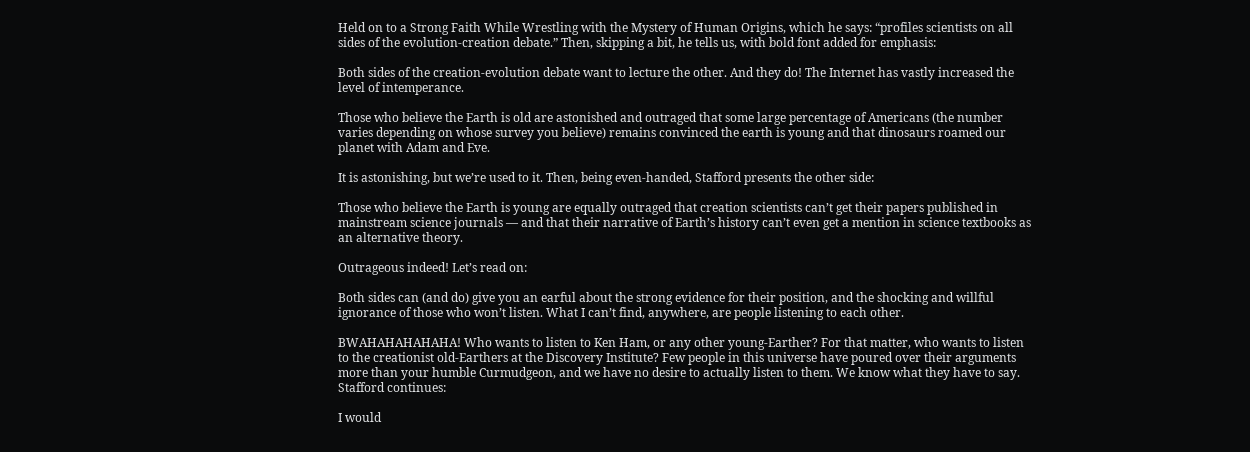Held on to a Strong Faith While Wrestling with the Mystery of Human Origins, which he says: “profiles scientists on all sides of the evolution-creation debate.” Then, skipping a bit, he tells us, with bold font added for emphasis:

Both sides of the creation-evolution debate want to lecture the other. And they do! The Internet has vastly increased the level of intemperance.

Those who believe the Earth is old are astonished and outraged that some large percentage of Americans (the number varies depending on whose survey you believe) remains convinced the earth is young and that dinosaurs roamed our planet with Adam and Eve.

It is astonishing, but we’re used to it. Then, being even-handed, Stafford presents the other side:

Those who believe the Earth is young are equally outraged that creation scientists can’t get their papers published in mainstream science journals — and that their narrative of Earth’s history can’t even get a mention in science textbooks as an alternative theory.

Outrageous indeed! Let’s read on:

Both sides can (and do) give you an earful about the strong evidence for their position, and the shocking and willful ignorance of those who won’t listen. What I can’t find, anywhere, are people listening to each other.

BWAHAHAHAHAHA! Who wants to listen to Ken Ham, or any other young-Earther? For that matter, who wants to listen to the creationist old-Earthers at the Discovery Institute? Few people in this universe have poured over their arguments more than your humble Curmudgeon, and we have no desire to actually listen to them. We know what they have to say. Stafford continues:

I would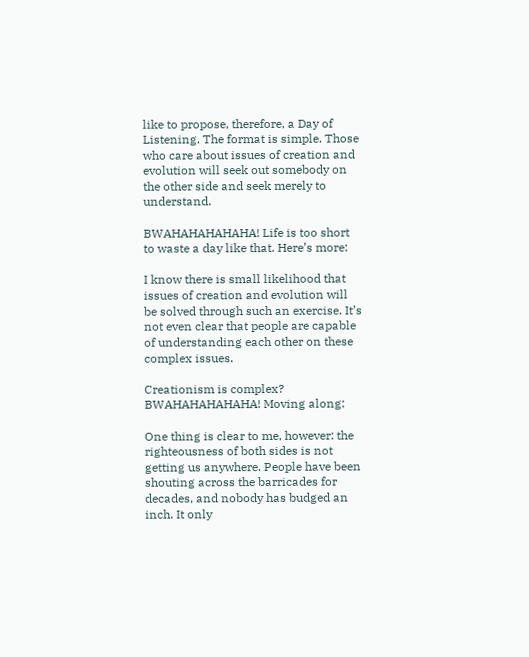like to propose, therefore, a Day of Listening. The format is simple. Those who care about issues of creation and evolution will seek out somebody on the other side and seek merely to understand.

BWAHAHAHAHAHA! Life is too short to waste a day like that. Here’s more:

I know there is small likelihood that issues of creation and evolution will be solved through such an exercise. It’s not even clear that people are capable of understanding each other on these complex issues.

Creationism is complex? BWAHAHAHAHAHA! Moving along:

One thing is clear to me, however: the righteousness of both sides is not getting us anywhere. People have been shouting across the barricades for decades, and nobody has budged an inch. It only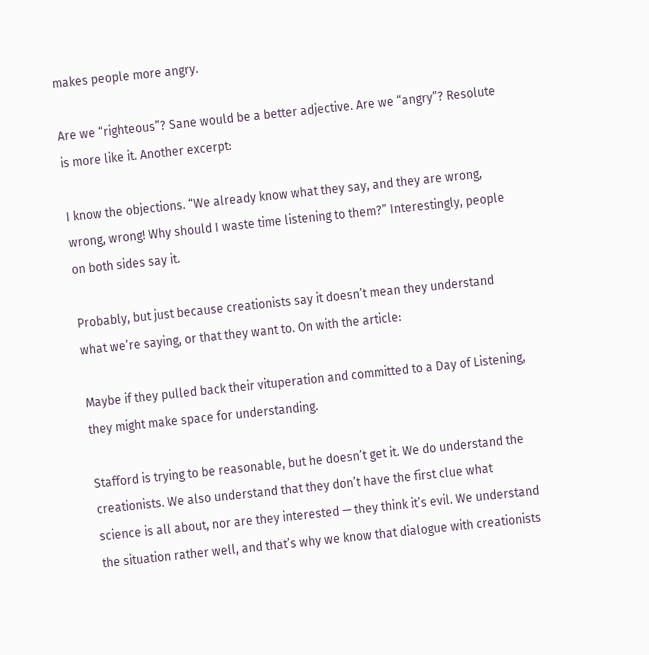makes people more angry.

Are we “righteous”? Sane would be a better adjective. Are we “angry”? Resolute is more like it. Another excerpt:

I know the objections. “We already know what they say, and they are wrong, wrong, wrong! Why should I waste time listening to them?” Interestingly, people on both sides say it.

Probably, but just because creationists say it doesn’t mean they understand what we’re saying, or that they want to. On with the article:

Maybe if they pulled back their vituperation and committed to a Day of Listening, they might make space for understanding.

Stafford is trying to be reasonable, but he doesn’t get it. We do understand the creationists. We also understand that they don’t have the first clue what science is all about, nor are they interested — they think it’s evil. We understand the situation rather well, and that’s why we know that dialogue with creationists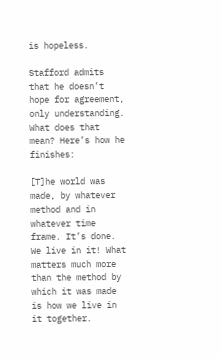is hopeless.

Stafford admits that he doesn’t hope for agreement, only understanding. What does that mean? Here’s how he finishes:

[T]he world was made, by whatever method and in whatever time frame. It’s done. We live in it! What matters much more than the method by which it was made is how we live in it together.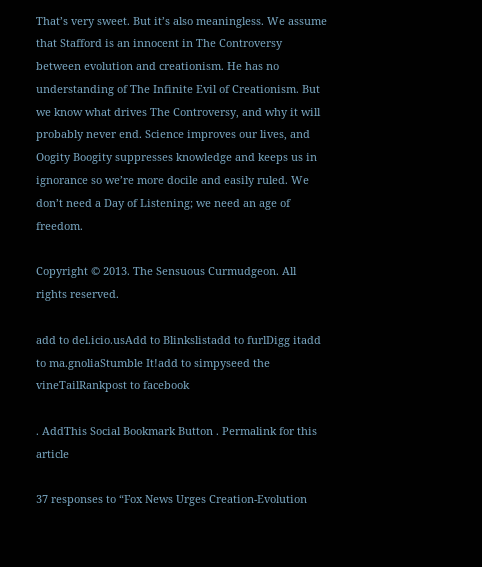That’s very sweet. But it’s also meaningless. We assume that Stafford is an innocent in The Controversy between evolution and creationism. He has no understanding of The Infinite Evil of Creationism. But we know what drives The Controversy, and why it will probably never end. Science improves our lives, and Oogity Boogity suppresses knowledge and keeps us in ignorance so we’re more docile and easily ruled. We don’t need a Day of Listening; we need an age of freedom.

Copyright © 2013. The Sensuous Curmudgeon. All rights reserved.

add to del.icio.usAdd to Blinkslistadd to furlDigg itadd to ma.gnoliaStumble It!add to simpyseed the vineTailRankpost to facebook

. AddThis Social Bookmark Button . Permalink for this article

37 responses to “Fox News Urges Creation-Evolution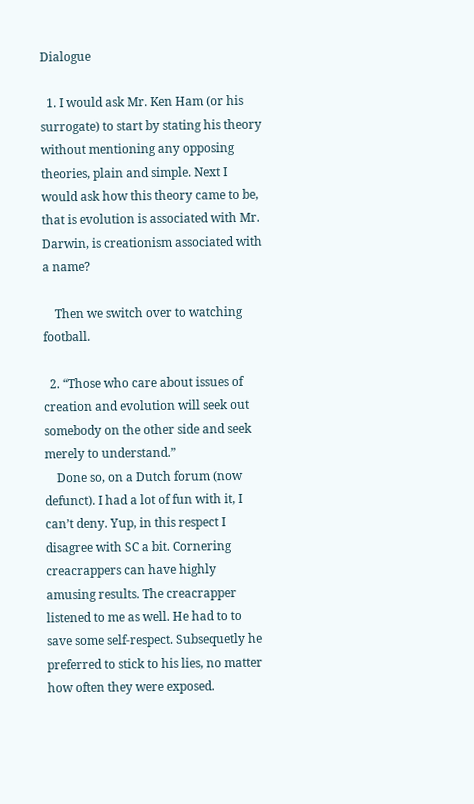Dialogue

  1. I would ask Mr. Ken Ham (or his surrogate) to start by stating his theory without mentioning any opposing theories, plain and simple. Next I would ask how this theory came to be, that is evolution is associated with Mr. Darwin, is creationism associated with a name?

    Then we switch over to watching football.

  2. “Those who care about issues of creation and evolution will seek out somebody on the other side and seek merely to understand.”
    Done so, on a Dutch forum (now defunct). I had a lot of fun with it, I can’t deny. Yup, in this respect I disagree with SC a bit. Cornering creacrappers can have highly amusing results. The creacrapper listened to me as well. He had to to save some self-respect. Subsequetly he preferred to stick to his lies, no matter how often they were exposed.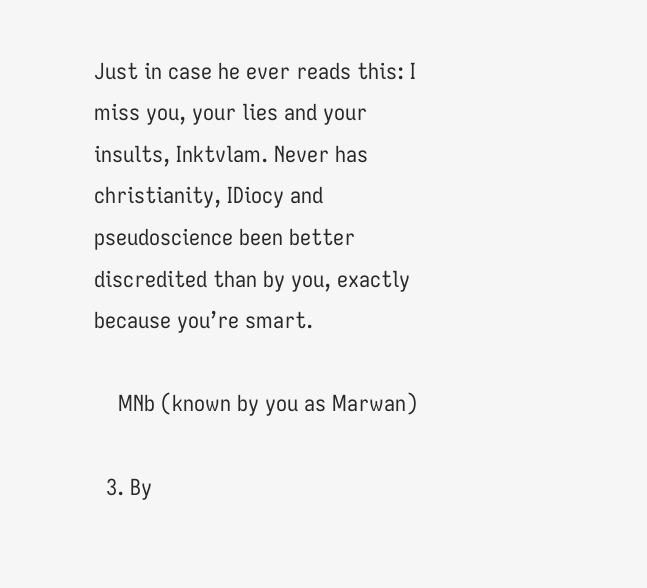Just in case he ever reads this: I miss you, your lies and your insults, Inktvlam. Never has christianity, IDiocy and pseudoscience been better discredited than by you, exactly because you’re smart.

    MNb (known by you as Marwan)

  3. By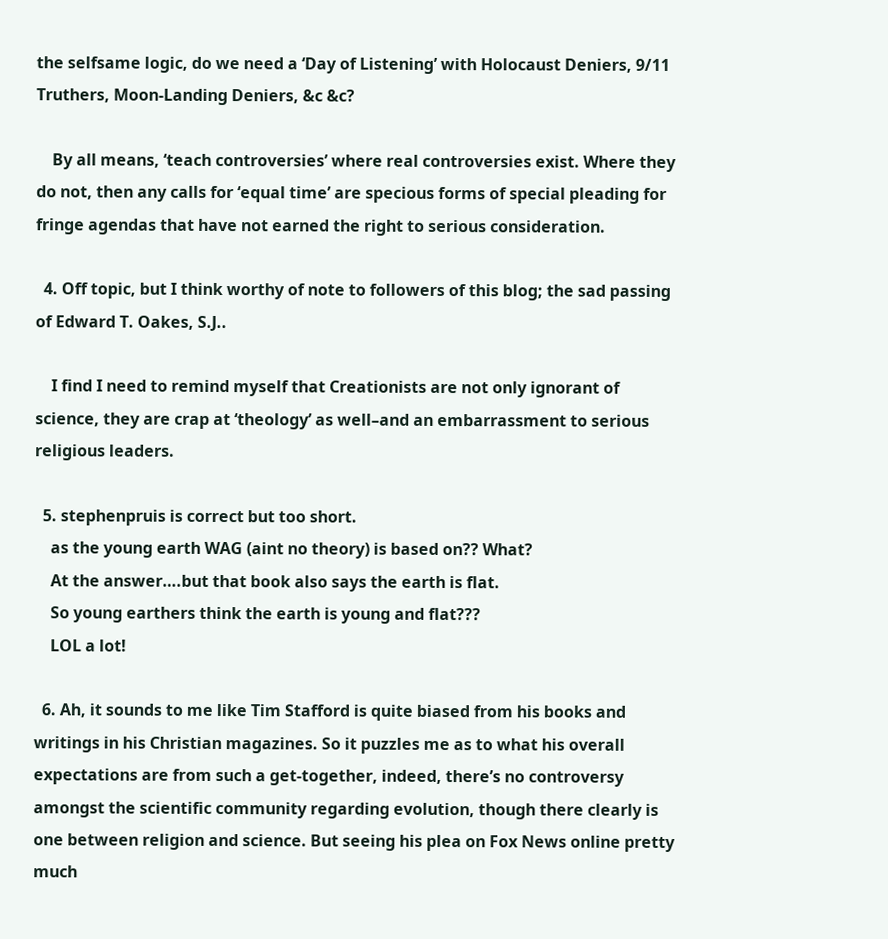the selfsame logic, do we need a ‘Day of Listening’ with Holocaust Deniers, 9/11 Truthers, Moon-Landing Deniers, &c &c?

    By all means, ‘teach controversies’ where real controversies exist. Where they do not, then any calls for ‘equal time’ are specious forms of special pleading for fringe agendas that have not earned the right to serious consideration.

  4. Off topic, but I think worthy of note to followers of this blog; the sad passing of Edward T. Oakes, S.J..

    I find I need to remind myself that Creationists are not only ignorant of science, they are crap at ‘theology’ as well–and an embarrassment to serious religious leaders.

  5. stephenpruis is correct but too short.
    as the young earth WAG (aint no theory) is based on?? What?
    At the answer….but that book also says the earth is flat.
    So young earthers think the earth is young and flat???
    LOL a lot!

  6. Ah, it sounds to me like Tim Stafford is quite biased from his books and writings in his Christian magazines. So it puzzles me as to what his overall expectations are from such a get-together, indeed, there’s no controversy amongst the scientific community regarding evolution, though there clearly is one between religion and science. But seeing his plea on Fox News online pretty much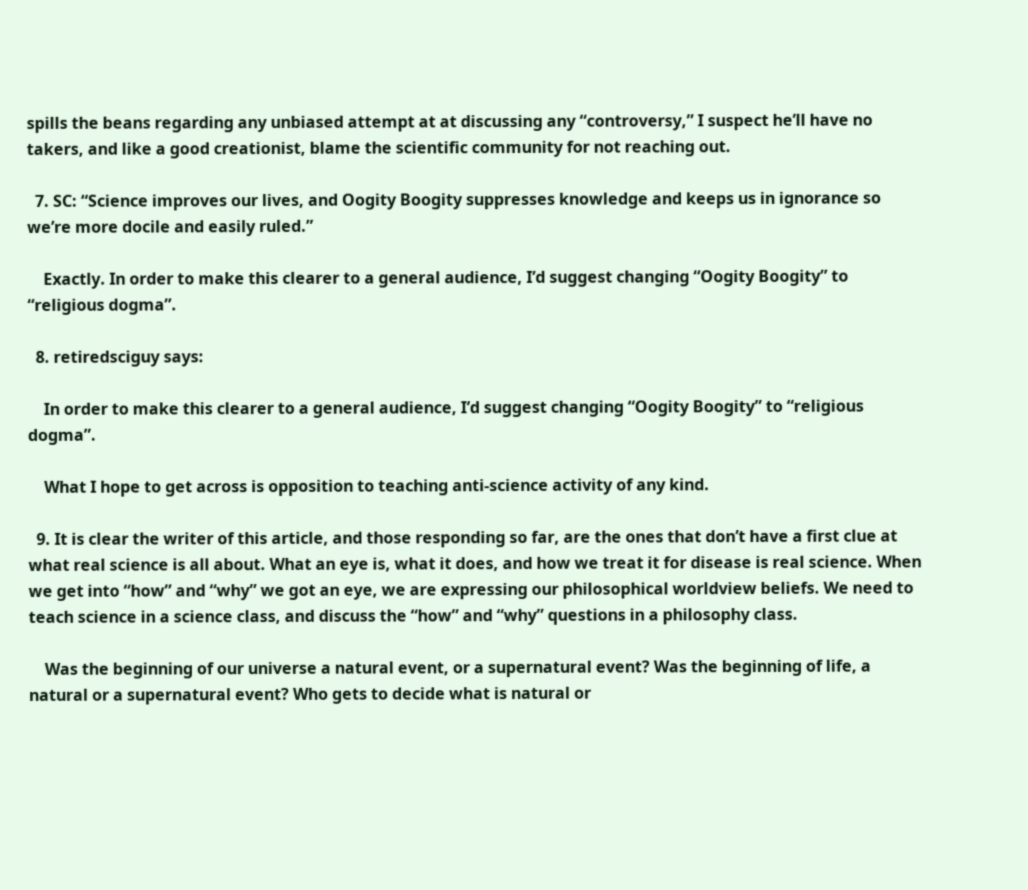spills the beans regarding any unbiased attempt at at discussing any “controversy,” I suspect he’ll have no takers, and like a good creationist, blame the scientific community for not reaching out.

  7. SC: “Science improves our lives, and Oogity Boogity suppresses knowledge and keeps us in ignorance so we’re more docile and easily ruled.”

    Exactly. In order to make this clearer to a general audience, I’d suggest changing “Oogity Boogity” to “religious dogma”.

  8. retiredsciguy says:

    In order to make this clearer to a general audience, I’d suggest changing “Oogity Boogity” to “religious dogma”.

    What I hope to get across is opposition to teaching anti-science activity of any kind.

  9. It is clear the writer of this article, and those responding so far, are the ones that don’t have a first clue at what real science is all about. What an eye is, what it does, and how we treat it for disease is real science. When we get into “how” and “why” we got an eye, we are expressing our philosophical worldview beliefs. We need to teach science in a science class, and discuss the “how” and “why” questions in a philosophy class.

    Was the beginning of our universe a natural event, or a supernatural event? Was the beginning of life, a natural or a supernatural event? Who gets to decide what is natural or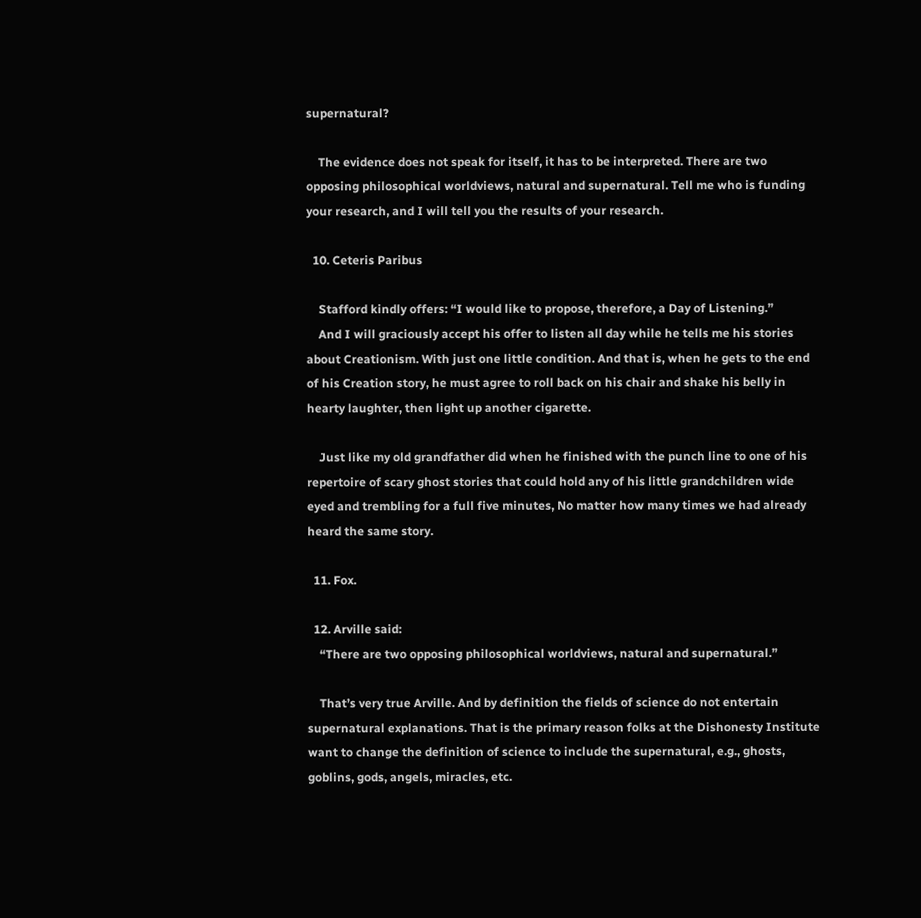supernatural?

    The evidence does not speak for itself, it has to be interpreted. There are two opposing philosophical worldviews, natural and supernatural. Tell me who is funding your research, and I will tell you the results of your research.

  10. Ceteris Paribus

    Stafford kindly offers: “I would like to propose, therefore, a Day of Listening.”
    And I will graciously accept his offer to listen all day while he tells me his stories about Creationism. With just one little condition. And that is, when he gets to the end of his Creation story, he must agree to roll back on his chair and shake his belly in hearty laughter, then light up another cigarette.

    Just like my old grandfather did when he finished with the punch line to one of his repertoire of scary ghost stories that could hold any of his little grandchildren wide eyed and trembling for a full five minutes, No matter how many times we had already heard the same story.

  11. Fox.

  12. Arville said:
    “There are two opposing philosophical worldviews, natural and supernatural.”

    That’s very true Arville. And by definition the fields of science do not entertain supernatural explanations. That is the primary reason folks at the Dishonesty Institute want to change the definition of science to include the supernatural, e.g., ghosts, goblins, gods, angels, miracles, etc.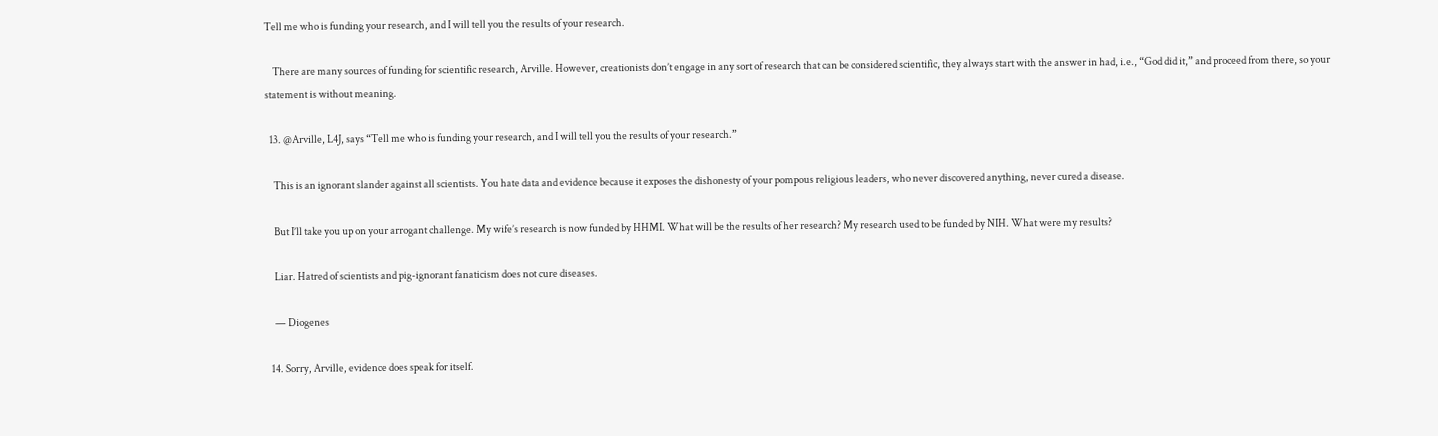Tell me who is funding your research, and I will tell you the results of your research.

    There are many sources of funding for scientific research, Arville. However, creationists don’t engage in any sort of research that can be considered scientific, they always start with the answer in had, i.e., “God did it,” and proceed from there, so your statement is without meaning.

  13. @Arville, L4J, says “Tell me who is funding your research, and I will tell you the results of your research.”

    This is an ignorant slander against all scientists. You hate data and evidence because it exposes the dishonesty of your pompous religious leaders, who never discovered anything, never cured a disease.

    But I’ll take you up on your arrogant challenge. My wife’s research is now funded by HHMI. What will be the results of her research? My research used to be funded by NIH. What were my results?

    Liar. Hatred of scientists and pig-ignorant fanaticism does not cure diseases.

    — Diogenes

  14. Sorry, Arville, evidence does speak for itself.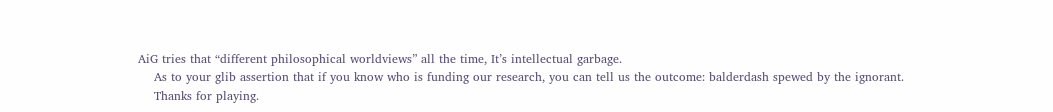AiG tries that “different philosophical worldviews” all the time, It’s intellectual garbage.
    As to your glib assertion that if you know who is funding our research, you can tell us the outcome: balderdash spewed by the ignorant.
    Thanks for playing.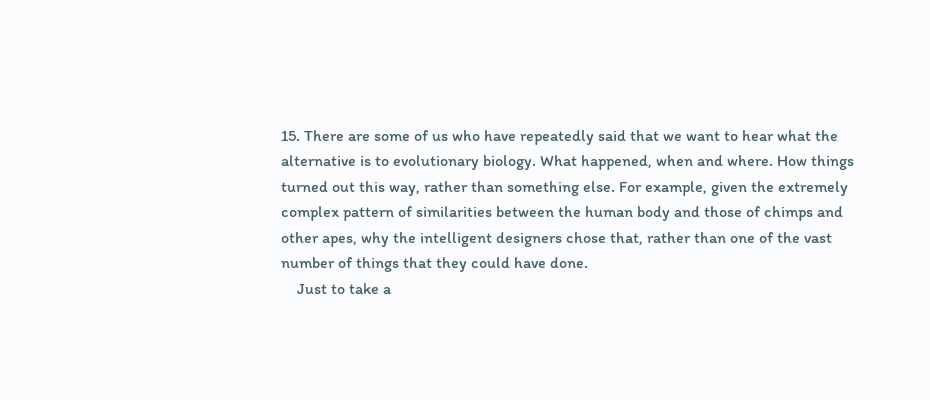15. There are some of us who have repeatedly said that we want to hear what the alternative is to evolutionary biology. What happened, when and where. How things turned out this way, rather than something else. For example, given the extremely complex pattern of similarities between the human body and those of chimps and other apes, why the intelligent designers chose that, rather than one of the vast number of things that they could have done.
    Just to take a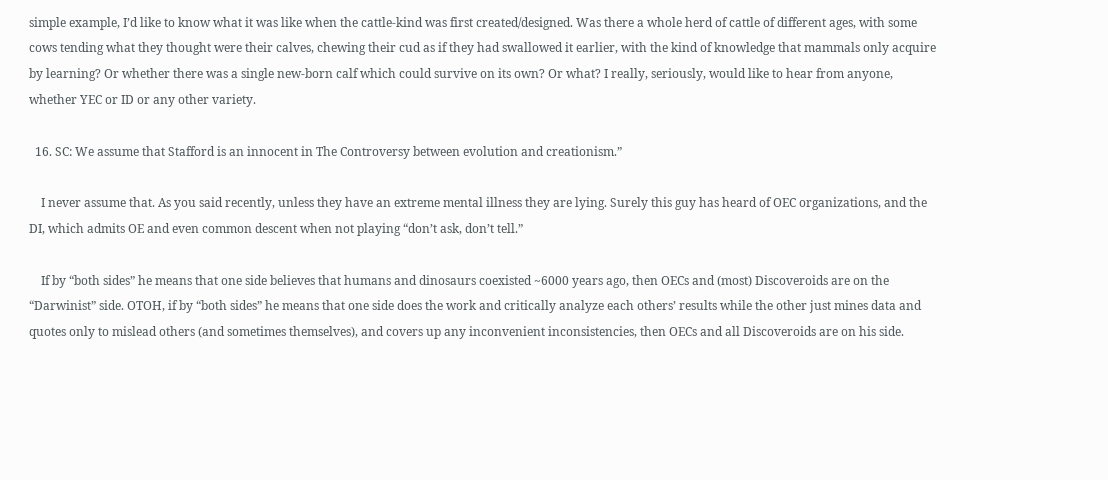simple example, I’d like to know what it was like when the cattle-kind was first created/designed. Was there a whole herd of cattle of different ages, with some cows tending what they thought were their calves, chewing their cud as if they had swallowed it earlier, with the kind of knowledge that mammals only acquire by learning? Or whether there was a single new-born calf which could survive on its own? Or what? I really, seriously, would like to hear from anyone, whether YEC or ID or any other variety.

  16. SC: We assume that Stafford is an innocent in The Controversy between evolution and creationism.”

    I never assume that. As you said recently, unless they have an extreme mental illness they are lying. Surely this guy has heard of OEC organizations, and the DI, which admits OE and even common descent when not playing “don’t ask, don’t tell.”

    If by “both sides” he means that one side believes that humans and dinosaurs coexisted ~6000 years ago, then OECs and (most) Discoveroids are on the “Darwinist” side. OTOH, if by “both sides” he means that one side does the work and critically analyze each others’ results while the other just mines data and quotes only to mislead others (and sometimes themselves), and covers up any inconvenient inconsistencies, then OECs and all Discoveroids are on his side.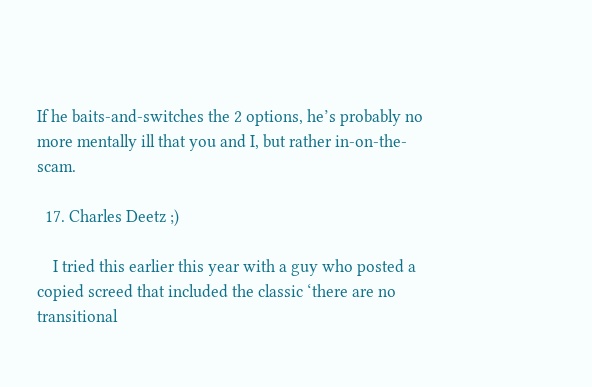If he baits-and-switches the 2 options, he’s probably no more mentally ill that you and I, but rather in-on-the-scam.

  17. Charles Deetz ;)

    I tried this earlier this year with a guy who posted a copied screed that included the classic ‘there are no transitional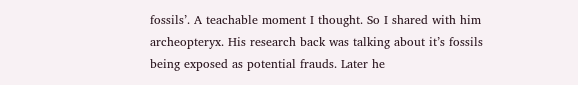fossils’. A teachable moment I thought. So I shared with him archeopteryx. His research back was talking about it’s fossils being exposed as potential frauds. Later he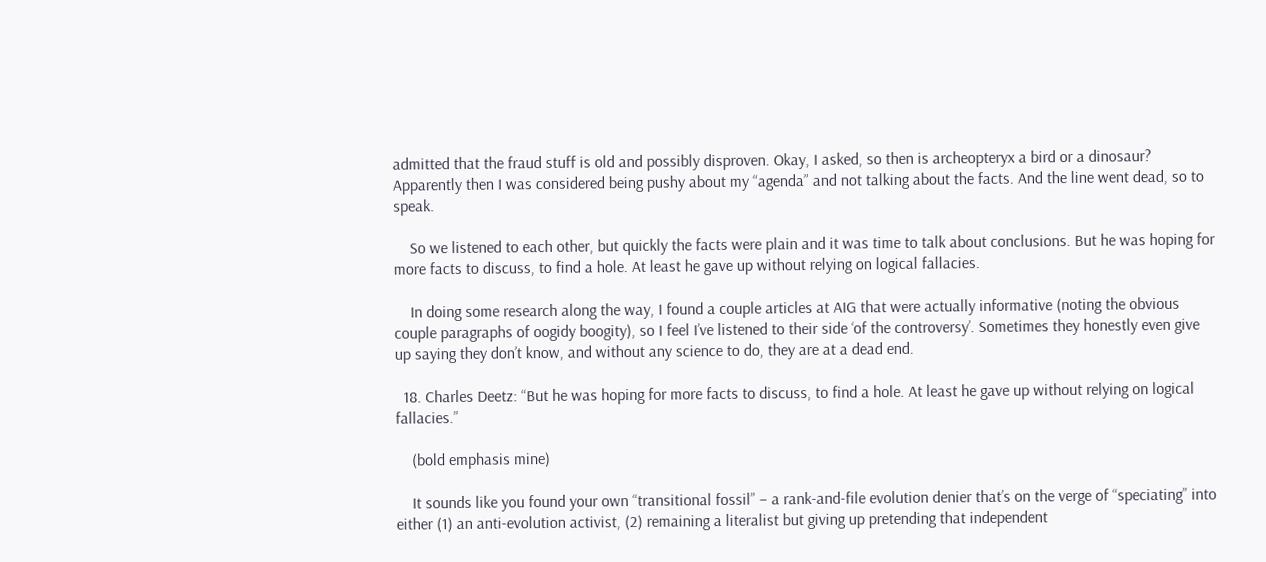admitted that the fraud stuff is old and possibly disproven. Okay, I asked, so then is archeopteryx a bird or a dinosaur? Apparently then I was considered being pushy about my “agenda” and not talking about the facts. And the line went dead, so to speak.

    So we listened to each other, but quickly the facts were plain and it was time to talk about conclusions. But he was hoping for more facts to discuss, to find a hole. At least he gave up without relying on logical fallacies.

    In doing some research along the way, I found a couple articles at AIG that were actually informative (noting the obvious couple paragraphs of oogidy boogity), so I feel I’ve listened to their side ‘of the controversy’. Sometimes they honestly even give up saying they don’t know, and without any science to do, they are at a dead end.

  18. Charles Deetz: “But he was hoping for more facts to discuss, to find a hole. At least he gave up without relying on logical fallacies.”

    (bold emphasis mine)

    It sounds like you found your own “transitional fossil” – a rank-and-file evolution denier that’s on the verge of “speciating” into either (1) an anti-evolution activist, (2) remaining a literalist but giving up pretending that independent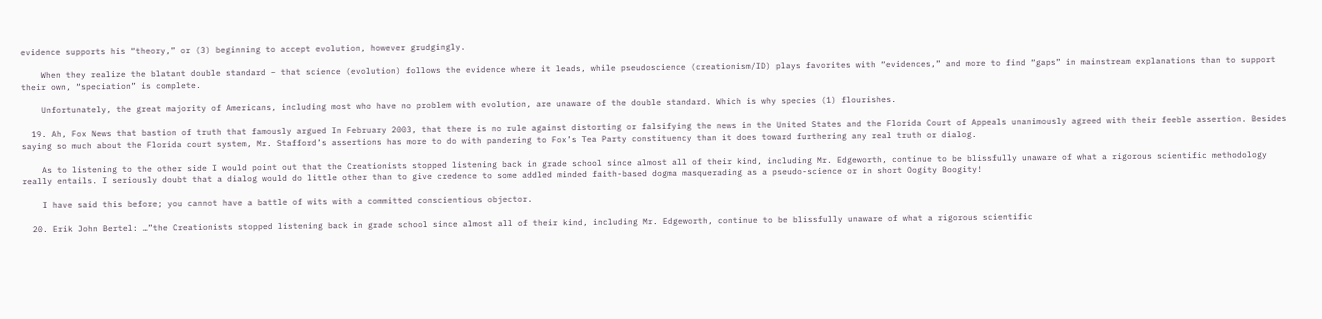evidence supports his “theory,” or (3) beginning to accept evolution, however grudgingly.

    When they realize the blatant double standard – that science (evolution) follows the evidence where it leads, while pseudoscience (creationism/ID) plays favorites with “evidences,” and more to find “gaps” in mainstream explanations than to support their own, “speciation” is complete.

    Unfortunately, the great majority of Americans, including most who have no problem with evolution, are unaware of the double standard. Which is why species (1) flourishes.

  19. Ah, Fox News that bastion of truth that famously argued In February 2003, that there is no rule against distorting or falsifying the news in the United States and the Florida Court of Appeals unanimously agreed with their feeble assertion. Besides saying so much about the Florida court system, Mr. Stafford’s assertions has more to do with pandering to Fox’s Tea Party constituency than it does toward furthering any real truth or dialog.

    As to listening to the other side I would point out that the Creationists stopped listening back in grade school since almost all of their kind, including Mr. Edgeworth, continue to be blissfully unaware of what a rigorous scientific methodology really entails. I seriously doubt that a dialog would do little other than to give credence to some addled minded faith-based dogma masquerading as a pseudo-science or in short Oogity Boogity!

    I have said this before; you cannot have a battle of wits with a committed conscientious objector.

  20. Erik John Bertel: …”the Creationists stopped listening back in grade school since almost all of their kind, including Mr. Edgeworth, continue to be blissfully unaware of what a rigorous scientific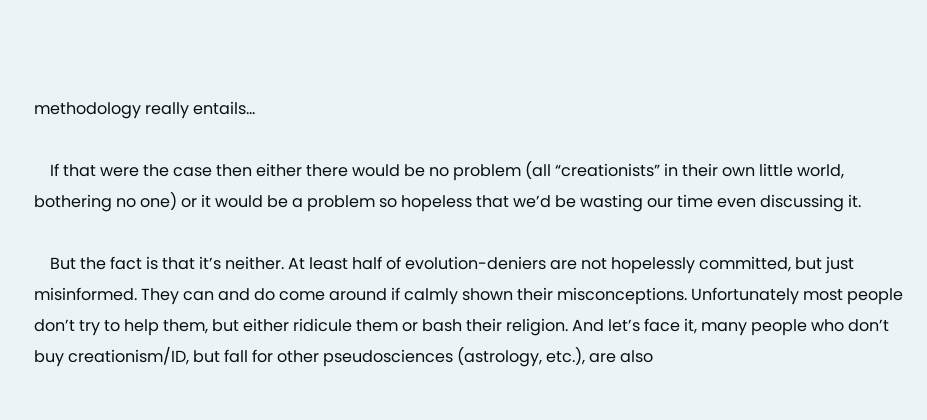methodology really entails…

    If that were the case then either there would be no problem (all “creationists” in their own little world, bothering no one) or it would be a problem so hopeless that we’d be wasting our time even discussing it.

    But the fact is that it’s neither. At least half of evolution-deniers are not hopelessly committed, but just misinformed. They can and do come around if calmly shown their misconceptions. Unfortunately most people don’t try to help them, but either ridicule them or bash their religion. And let’s face it, many people who don’t buy creationism/ID, but fall for other pseudosciences (astrology, etc.), are also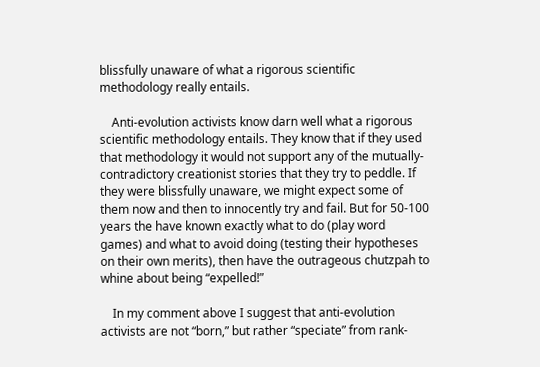blissfully unaware of what a rigorous scientific methodology really entails.

    Anti-evolution activists know darn well what a rigorous scientific methodology entails. They know that if they used that methodology it would not support any of the mutually-contradictory creationist stories that they try to peddle. If they were blissfully unaware, we might expect some of them now and then to innocently try and fail. But for 50-100 years the have known exactly what to do (play word games) and what to avoid doing (testing their hypotheses on their own merits), then have the outrageous chutzpah to whine about being “expelled!”

    In my comment above I suggest that anti-evolution activists are not “born,” but rather “speciate” from rank-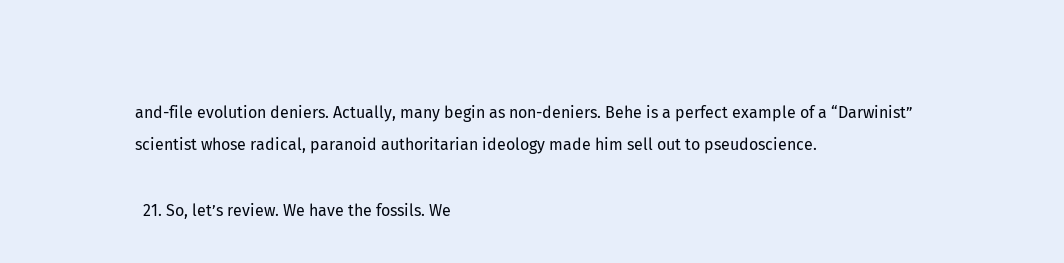and-file evolution deniers. Actually, many begin as non-deniers. Behe is a perfect example of a “Darwinist” scientist whose radical, paranoid authoritarian ideology made him sell out to pseudoscience.

  21. So, let’s review. We have the fossils. We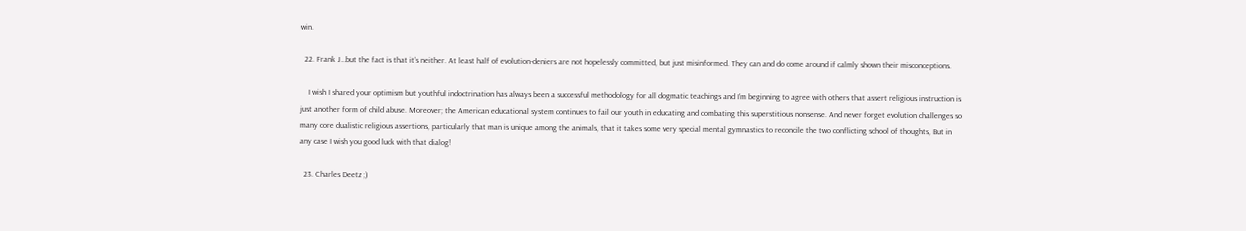win.

  22. Frank J…but the fact is that it’s neither. At least half of evolution-deniers are not hopelessly committed, but just misinformed. They can and do come around if calmly shown their misconceptions.

    I wish I shared your optimism but youthful indoctrination has always been a successful methodology for all dogmatic teachings and I’m beginning to agree with others that assert religious instruction is just another form of child abuse. Moreover; the American educational system continues to fail our youth in educating and combating this superstitious nonsense. And never forget evolution challenges so many core dualistic religious assertions, particularly that man is unique among the animals, that it takes some very special mental gymnastics to reconcile the two conflicting school of thoughts, But in any case I wish you good luck with that dialog!

  23. Charles Deetz ;)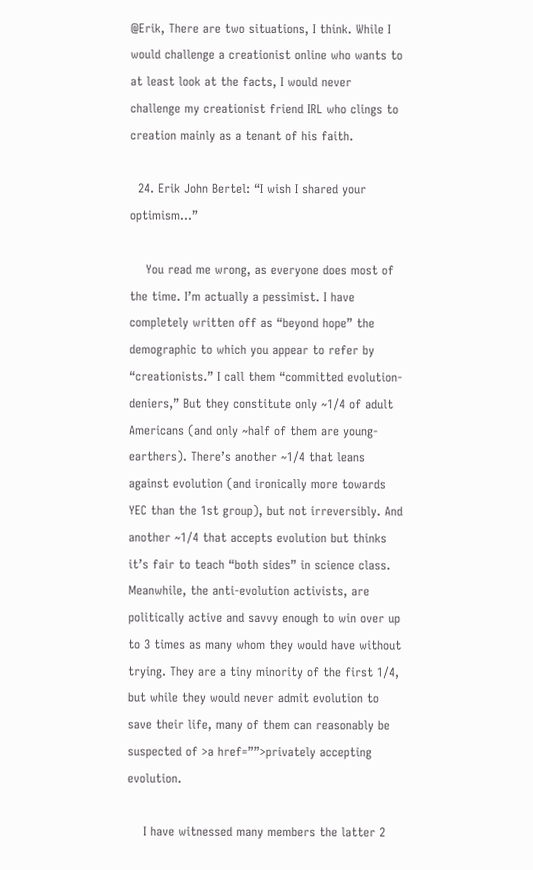@Erik, There are two situations, I think. While I would challenge a creationist online who wants to at least look at the facts, I would never challenge my creationist friend IRL who clings to creation mainly as a tenant of his faith.

  24. Erik John Bertel: “I wish I shared your optimism…”

    You read me wrong, as everyone does most of the time. I’m actually a pessimist. I have completely written off as “beyond hope” the demographic to which you appear to refer by “creationists.” I call them “committed evolution-deniers,” But they constitute only ~1/4 of adult Americans (and only ~half of them are young-earthers). There’s another ~1/4 that leans against evolution (and ironically more towards YEC than the 1st group), but not irreversibly. And another ~1/4 that accepts evolution but thinks it’s fair to teach “both sides” in science class. Meanwhile, the anti-evolution activists, are politically active and savvy enough to win over up to 3 times as many whom they would have without trying. They are a tiny minority of the first 1/4, but while they would never admit evolution to save their life, many of them can reasonably be suspected of >a href=””>privately accepting evolution.

    I have witnessed many members the latter 2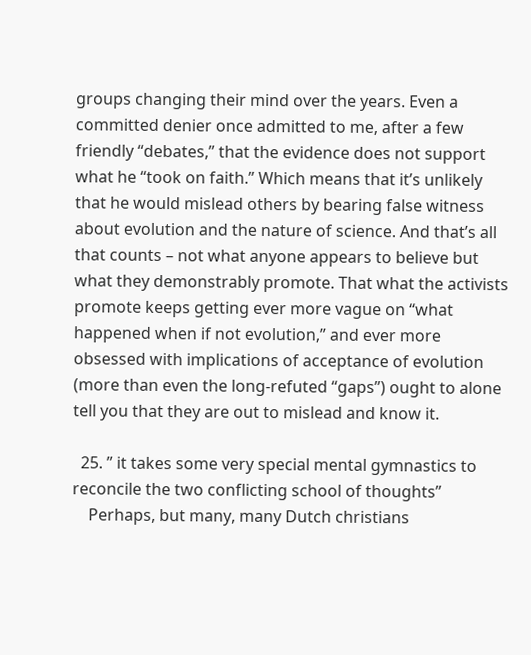groups changing their mind over the years. Even a committed denier once admitted to me, after a few friendly “debates,” that the evidence does not support what he “took on faith.” Which means that it’s unlikely that he would mislead others by bearing false witness about evolution and the nature of science. And that’s all that counts – not what anyone appears to believe but what they demonstrably promote. That what the activists promote keeps getting ever more vague on “what happened when if not evolution,” and ever more obsessed with implications of acceptance of evolution (more than even the long-refuted “gaps”) ought to alone tell you that they are out to mislead and know it.

  25. ” it takes some very special mental gymnastics to reconcile the two conflicting school of thoughts”
    Perhaps, but many, many Dutch christians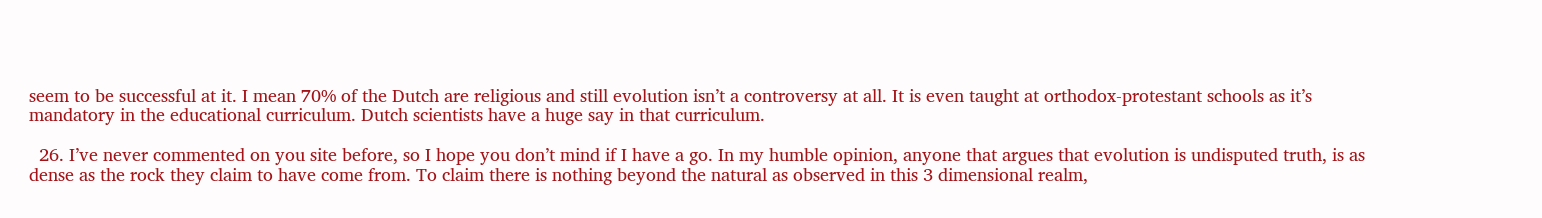seem to be successful at it. I mean 70% of the Dutch are religious and still evolution isn’t a controversy at all. It is even taught at orthodox-protestant schools as it’s mandatory in the educational curriculum. Dutch scientists have a huge say in that curriculum.

  26. I’ve never commented on you site before, so I hope you don’t mind if I have a go. In my humble opinion, anyone that argues that evolution is undisputed truth, is as dense as the rock they claim to have come from. To claim there is nothing beyond the natural as observed in this 3 dimensional realm,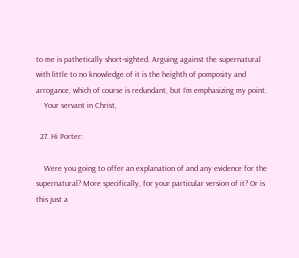to me is pathetically short-sighted. Arguing against the supernatural with little to no knowledge of it is the heighth of pomposity and arrogance, which of course is redundant, but I’m emphasizing my point.
    Your servant in Christ,

  27. Hi Porter:

    Were you going to offer an explanation of and any evidence for the supernatural? More specifically, for your particular version of it? Or is this just a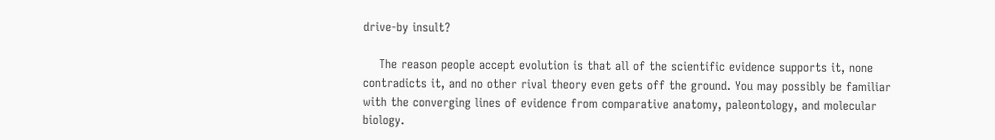drive-by insult?

    The reason people accept evolution is that all of the scientific evidence supports it, none contradicts it, and no other rival theory even gets off the ground. You may possibly be familiar with the converging lines of evidence from comparative anatomy, paleontology, and molecular biology.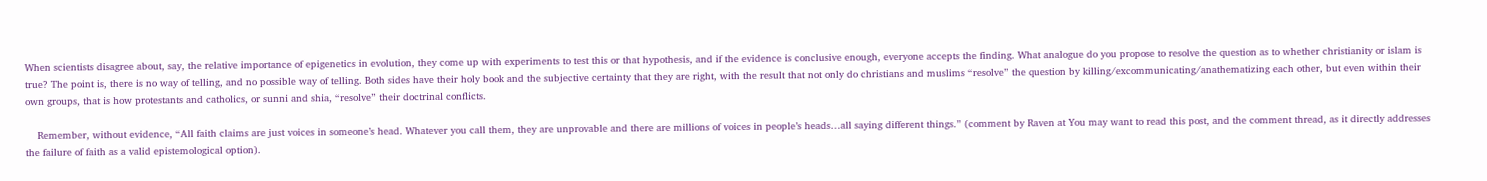When scientists disagree about, say, the relative importance of epigenetics in evolution, they come up with experiments to test this or that hypothesis, and if the evidence is conclusive enough, everyone accepts the finding. What analogue do you propose to resolve the question as to whether christianity or islam is true? The point is, there is no way of telling, and no possible way of telling. Both sides have their holy book and the subjective certainty that they are right, with the result that not only do christians and muslims “resolve” the question by killing/excommunicating/anathematizing each other, but even within their own groups, that is how protestants and catholics, or sunni and shia, “resolve” their doctrinal conflicts.

    Remember, without evidence, “All faith claims are just voices in someone’s head. Whatever you call them, they are unprovable and there are millions of voices in people’s heads…all saying different things.” (comment by Raven at You may want to read this post, and the comment thread, as it directly addresses the failure of faith as a valid epistemological option).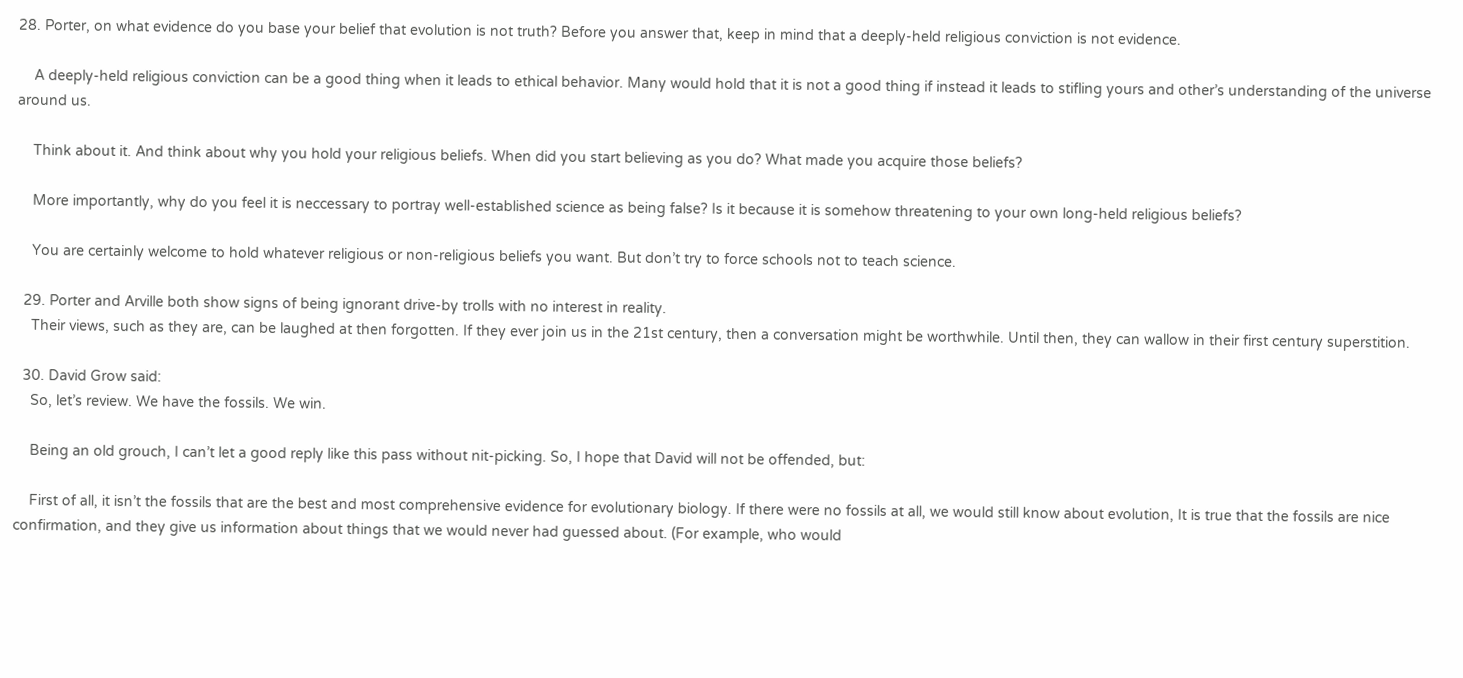28. Porter, on what evidence do you base your belief that evolution is not truth? Before you answer that, keep in mind that a deeply-held religious conviction is not evidence.

    A deeply-held religious conviction can be a good thing when it leads to ethical behavior. Many would hold that it is not a good thing if instead it leads to stifling yours and other’s understanding of the universe around us.

    Think about it. And think about why you hold your religious beliefs. When did you start believing as you do? What made you acquire those beliefs?

    More importantly, why do you feel it is neccessary to portray well-established science as being false? Is it because it is somehow threatening to your own long-held religious beliefs?

    You are certainly welcome to hold whatever religious or non-religious beliefs you want. But don’t try to force schools not to teach science.

  29. Porter and Arville both show signs of being ignorant drive-by trolls with no interest in reality.
    Their views, such as they are, can be laughed at then forgotten. If they ever join us in the 21st century, then a conversation might be worthwhile. Until then, they can wallow in their first century superstition.

  30. David Grow said:
    So, let’s review. We have the fossils. We win.

    Being an old grouch, I can’t let a good reply like this pass without nit-picking. So, I hope that David will not be offended, but:

    First of all, it isn’t the fossils that are the best and most comprehensive evidence for evolutionary biology. If there were no fossils at all, we would still know about evolution, It is true that the fossils are nice confirmation, and they give us information about things that we would never had guessed about. (For example, who would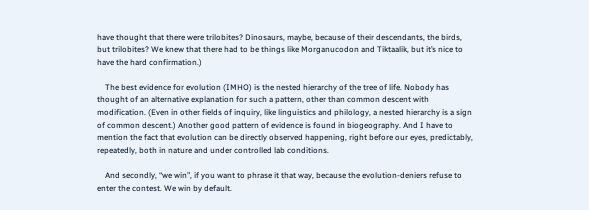have thought that there were trilobites? Dinosaurs, maybe, because of their descendants, the birds, but trilobites? We knew that there had to be things like Morganucodon and Tiktaalik, but it’s nice to have the hard confirmation.)

    The best evidence for evolution (IMHO) is the nested hierarchy of the tree of life. Nobody has thought of an alternative explanation for such a pattern, other than common descent with modification. (Even in other fields of inquiry, like linguistics and philology, a nested hierarchy is a sign of common descent.) Another good pattern of evidence is found in biogeography. And I have to mention the fact that evolution can be directly observed happening, right before our eyes, predictably, repeatedly, both in nature and under controlled lab conditions.

    And secondly, “we win”, if you want to phrase it that way, because the evolution-deniers refuse to enter the contest. We win by default.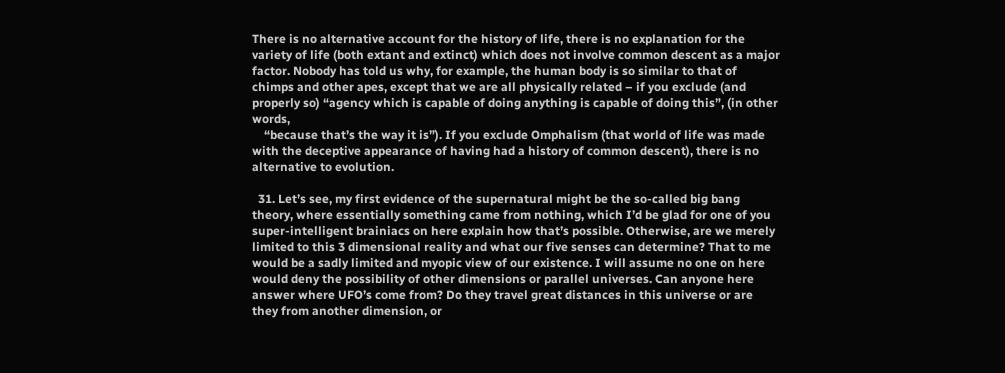There is no alternative account for the history of life, there is no explanation for the variety of life (both extant and extinct) which does not involve common descent as a major factor. Nobody has told us why, for example, the human body is so similar to that of chimps and other apes, except that we are all physically related – if you exclude (and properly so) “agency which is capable of doing anything is capable of doing this”, (in other words,
    “because that’s the way it is”). If you exclude Omphalism (that world of life was made with the deceptive appearance of having had a history of common descent), there is no alternative to evolution.

  31. Let’s see, my first evidence of the supernatural might be the so-called big bang theory, where essentially something came from nothing, which I’d be glad for one of you super-intelligent brainiacs on here explain how that’s possible. Otherwise, are we merely limited to this 3 dimensional reality and what our five senses can determine? That to me would be a sadly limited and myopic view of our existence. I will assume no one on here would deny the possibility of other dimensions or parallel universes. Can anyone here answer where UFO’s come from? Do they travel great distances in this universe or are they from another dimension, or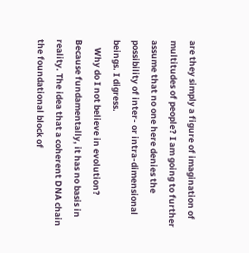are they simply a figure of imagination of multitudes of people? I am going to further assume that no one here denies the possibility of inter- or intra-dimensional beings. I digress.
    Why do I not believe in evolution? Because fundamentally, it has no basis in reality. The idea that a coherent DNA chain the foundational block of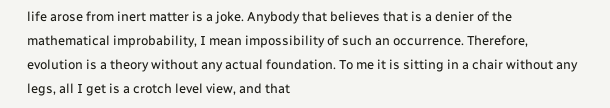life arose from inert matter is a joke. Anybody that believes that is a denier of the mathematical improbability, I mean impossibility of such an occurrence. Therefore, evolution is a theory without any actual foundation. To me it is sitting in a chair without any legs, all I get is a crotch level view, and that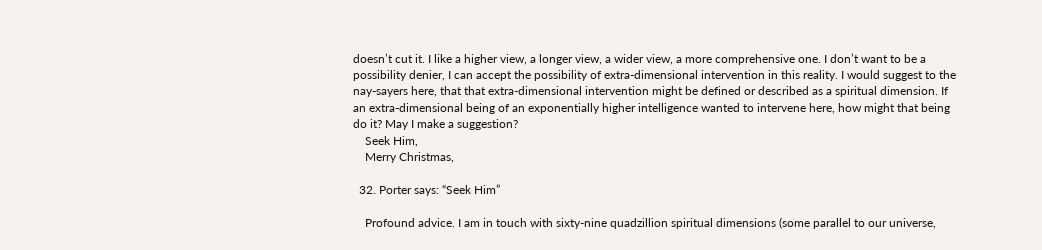doesn’t cut it. I like a higher view, a longer view, a wider view, a more comprehensive one. I don’t want to be a possibility denier, I can accept the possibility of extra-dimensional intervention in this reality. I would suggest to the nay-sayers here, that that extra-dimensional intervention might be defined or described as a spiritual dimension. If an extra-dimensional being of an exponentially higher intelligence wanted to intervene here, how might that being do it? May I make a suggestion?
    Seek Him,
    Merry Christmas,

  32. Porter says: “Seek Him”

    Profound advice. I am in touch with sixty-nine quadzillion spiritual dimensions (some parallel to our universe,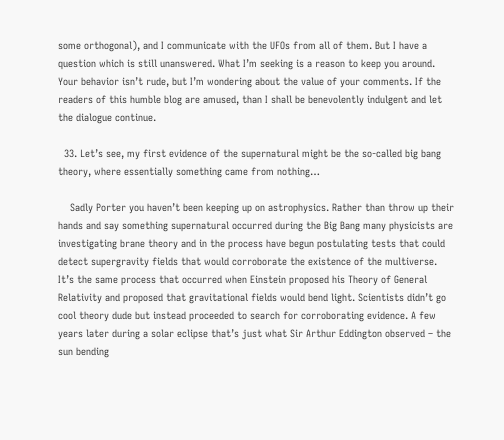some orthogonal), and I communicate with the UFOs from all of them. But I have a question which is still unanswered. What I’m seeking is a reason to keep you around. Your behavior isn’t rude, but I’m wondering about the value of your comments. If the readers of this humble blog are amused, than I shall be benevolently indulgent and let the dialogue continue.

  33. Let’s see, my first evidence of the supernatural might be the so-called big bang theory, where essentially something came from nothing…

    Sadly Porter you haven’t been keeping up on astrophysics. Rather than throw up their hands and say something supernatural occurred during the Big Bang many physicists are investigating brane theory and in the process have begun postulating tests that could detect supergravity fields that would corroborate the existence of the multiverse. It’s the same process that occurred when Einstein proposed his Theory of General Relativity and proposed that gravitational fields would bend light. Scientists didn’t go cool theory dude but instead proceeded to search for corroborating evidence. A few years later during a solar eclipse that’s just what Sir Arthur Eddington observed – the sun bending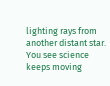lighting rays from another distant star. You see science keeps moving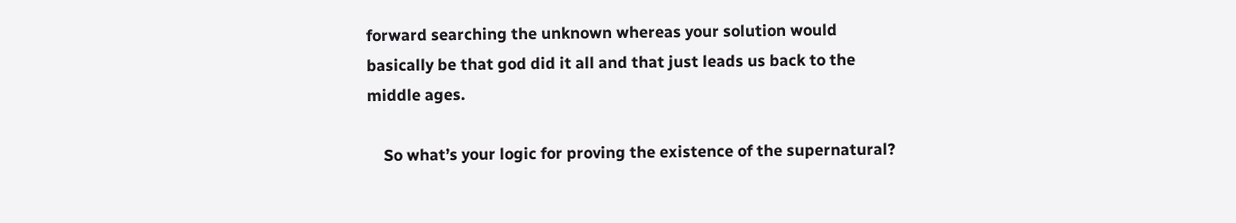forward searching the unknown whereas your solution would basically be that god did it all and that just leads us back to the middle ages.

    So what’s your logic for proving the existence of the supernatural?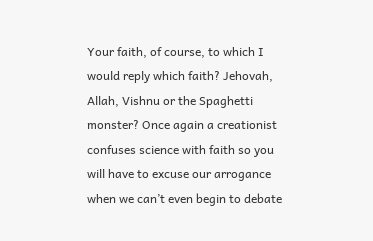Your faith, of course, to which I would reply which faith? Jehovah, Allah, Vishnu or the Spaghetti monster? Once again a creationist confuses science with faith so you will have to excuse our arrogance when we can’t even begin to debate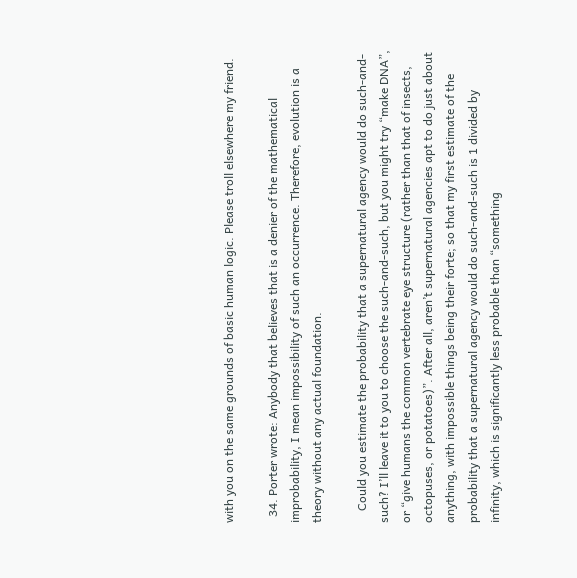with you on the same grounds of basic human logic. Please troll elsewhere my friend.

  34. Porter wrote: Anybody that believes that is a denier of the mathematical improbability, I mean impossibility of such an occurrence. Therefore, evolution is a theory without any actual foundation.

    Could you estimate the probability that a supernatural agency would do such-and-such? I’ll leave it to you to choose the such-and-such, but you might try “make DNA”, or “give humans the common vertebrate eye structure (rather than that of insects, octopuses, or potatoes)”. After all, aren’t supernatural agencies apt to do just about anything, with impossible things being their forte; so that my first estimate of the probability that a supernatural agency would do such-and-such is 1 divided by infinity, which is significantly less probable than “something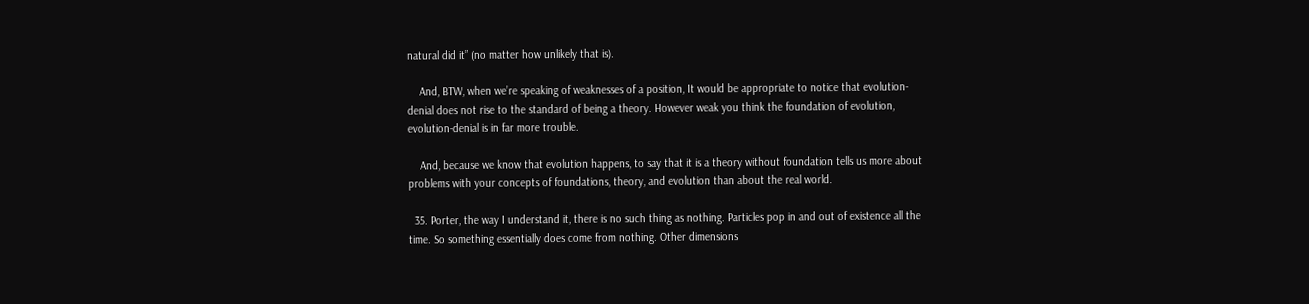natural did it” (no matter how unlikely that is).

    And, BTW, when we’re speaking of weaknesses of a position, It would be appropriate to notice that evolution-denial does not rise to the standard of being a theory. However weak you think the foundation of evolution, evolution-denial is in far more trouble.

    And, because we know that evolution happens, to say that it is a theory without foundation tells us more about problems with your concepts of foundations, theory, and evolution than about the real world.

  35. Porter, the way I understand it, there is no such thing as nothing. Particles pop in and out of existence all the time. So something essentially does come from nothing. Other dimensions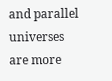and parallel universes are more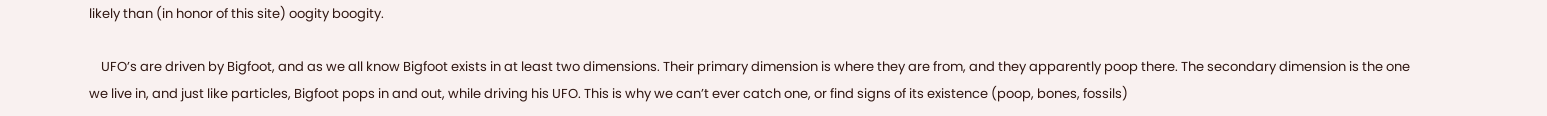likely than (in honor of this site) oogity boogity.

    UFO’s are driven by Bigfoot, and as we all know Bigfoot exists in at least two dimensions. Their primary dimension is where they are from, and they apparently poop there. The secondary dimension is the one we live in, and just like particles, Bigfoot pops in and out, while driving his UFO. This is why we can’t ever catch one, or find signs of its existence (poop, bones, fossils)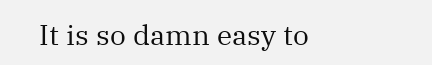It is so damn easy to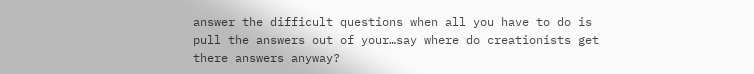answer the difficult questions when all you have to do is pull the answers out of your…say where do creationists get there answers anyway?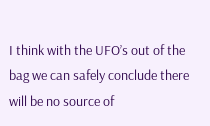I think with the UFO’s out of the bag we can safely conclude there will be no source of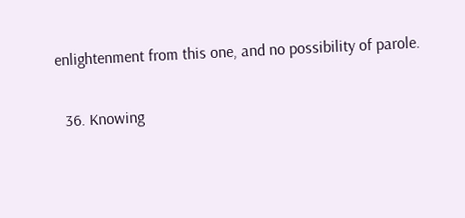enlightenment from this one, and no possibility of parole.

  36. Knowing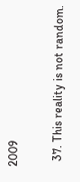2009

  37. This reality is not random.